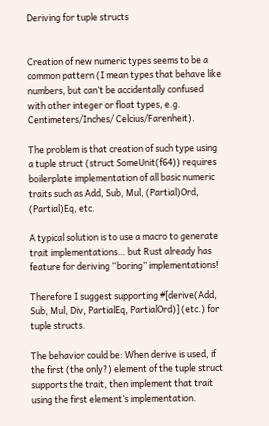Deriving for tuple structs


Creation of new numeric types seems to be a common pattern (I mean types that behave like numbers, but can’t be accidentally confused with other integer or float types, e.g. Centimeters/Inches/ Celcius/Farenheit).

The problem is that creation of such type using a tuple struct (struct SomeUnit(f64)) requires boilerplate implementation of all basic numeric traits such as Add, Sub, Mul, (Partial)Ord, (Partial)Eq, etc.

A typical solution is to use a macro to generate trait implementations… but Rust already has feature for deriving “boring” implementations!

Therefore I suggest supporting #[derive(Add, Sub, Mul, Div, PartialEq, PartialOrd)] (etc.) for tuple structs.

The behavior could be: When derive is used, if the first (the only?) element of the tuple struct supports the trait, then implement that trait using the first element’s implementation.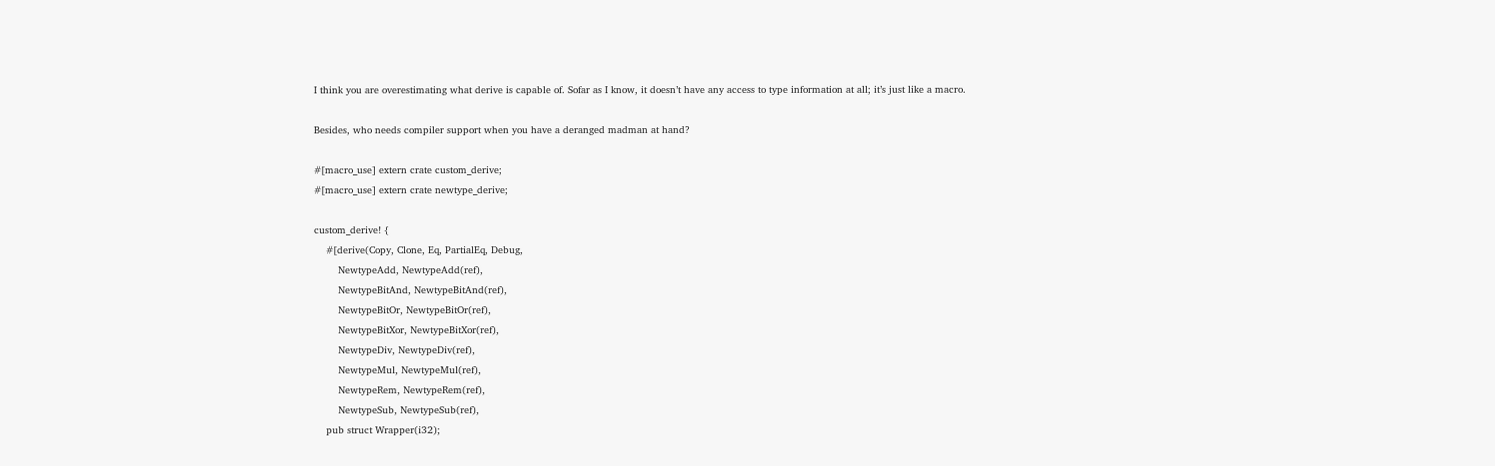I think you are overestimating what derive is capable of. Sofar as I know, it doesn’t have any access to type information at all; it’s just like a macro.

Besides, who needs compiler support when you have a deranged madman at hand?

#[macro_use] extern crate custom_derive;
#[macro_use] extern crate newtype_derive;

custom_derive! {
    #[derive(Copy, Clone, Eq, PartialEq, Debug,
        NewtypeAdd, NewtypeAdd(ref),
        NewtypeBitAnd, NewtypeBitAnd(ref),
        NewtypeBitOr, NewtypeBitOr(ref),
        NewtypeBitXor, NewtypeBitXor(ref),
        NewtypeDiv, NewtypeDiv(ref),
        NewtypeMul, NewtypeMul(ref),
        NewtypeRem, NewtypeRem(ref),
        NewtypeSub, NewtypeSub(ref),
    pub struct Wrapper(i32);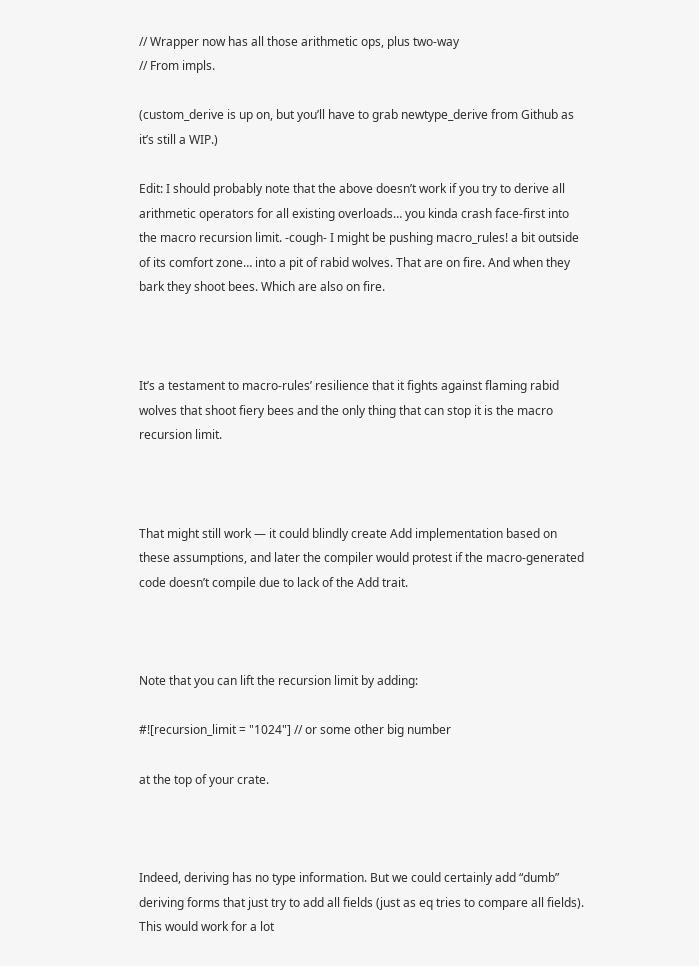// Wrapper now has all those arithmetic ops, plus two-way
// From impls.

(custom_derive is up on, but you’ll have to grab newtype_derive from Github as it’s still a WIP.)

Edit: I should probably note that the above doesn’t work if you try to derive all arithmetic operators for all existing overloads… you kinda crash face-first into the macro recursion limit. -cough- I might be pushing macro_rules! a bit outside of its comfort zone… into a pit of rabid wolves. That are on fire. And when they bark they shoot bees. Which are also on fire.



It’s a testament to macro-rules’ resilience that it fights against flaming rabid wolves that shoot fiery bees and the only thing that can stop it is the macro recursion limit.



That might still work — it could blindly create Add implementation based on these assumptions, and later the compiler would protest if the macro-generated code doesn’t compile due to lack of the Add trait.



Note that you can lift the recursion limit by adding:

#![recursion_limit = "1024"] // or some other big number

at the top of your crate.



Indeed, deriving has no type information. But we could certainly add “dumb” deriving forms that just try to add all fields (just as eq tries to compare all fields). This would work for a lot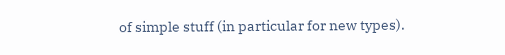of simple stuff (in particular for new types).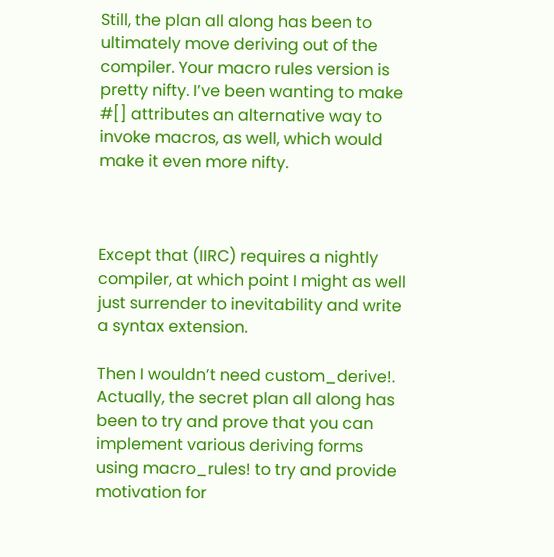Still, the plan all along has been to ultimately move deriving out of the compiler. Your macro rules version is pretty nifty. I’ve been wanting to make #[] attributes an alternative way to invoke macros, as well, which would make it even more nifty.



Except that (IIRC) requires a nightly compiler, at which point I might as well just surrender to inevitability and write a syntax extension.

Then I wouldn’t need custom_derive!. Actually, the secret plan all along has been to try and prove that you can implement various deriving forms using macro_rules! to try and provide motivation for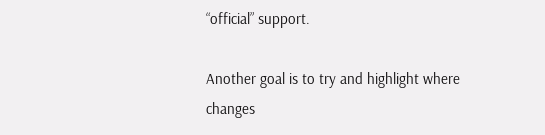“official” support.

Another goal is to try and highlight where changes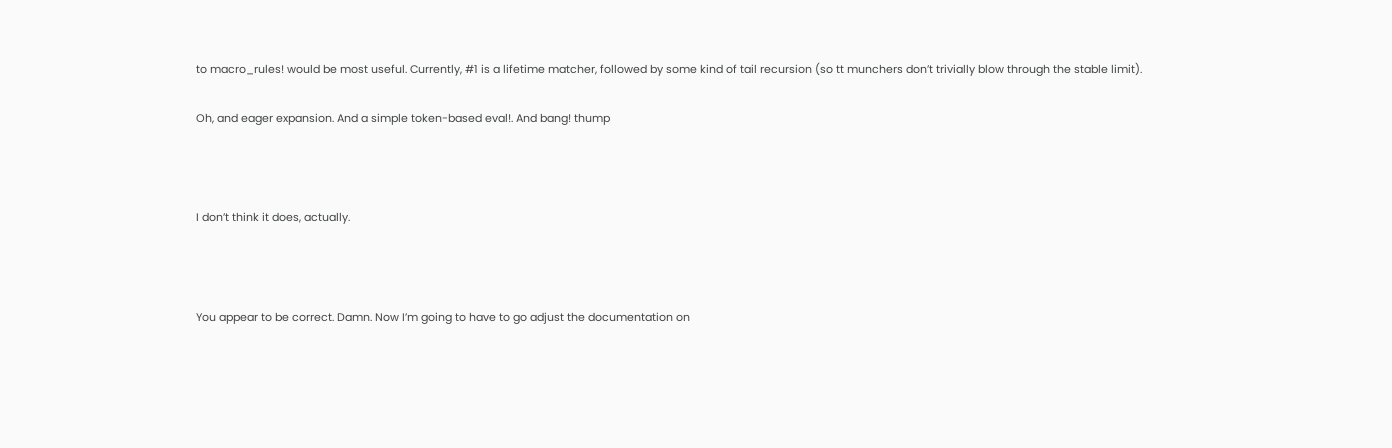to macro_rules! would be most useful. Currently, #1 is a lifetime matcher, followed by some kind of tail recursion (so tt munchers don’t trivially blow through the stable limit).

Oh, and eager expansion. And a simple token-based eval!. And bang! thump



I don’t think it does, actually.



You appear to be correct. Damn. Now I’m going to have to go adjust the documentation on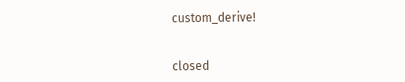custom_derive!


closed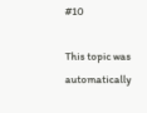#10

This topic was automatically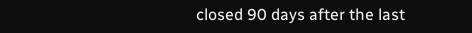closed 90 days after the last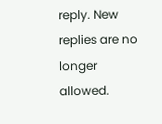reply. New replies are no longer allowed.